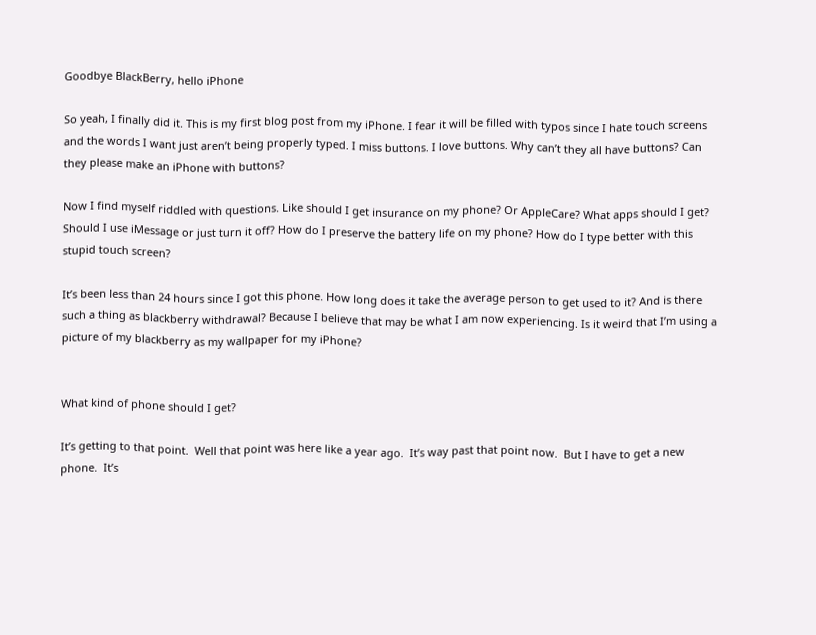Goodbye BlackBerry, hello iPhone

So yeah, I finally did it. This is my first blog post from my iPhone. I fear it will be filled with typos since I hate touch screens and the words I want just aren’t being properly typed. I miss buttons. I love buttons. Why can’t they all have buttons? Can they please make an iPhone with buttons?

Now I find myself riddled with questions. Like should I get insurance on my phone? Or AppleCare? What apps should I get? Should I use iMessage or just turn it off? How do I preserve the battery life on my phone? How do I type better with this stupid touch screen?

It’s been less than 24 hours since I got this phone. How long does it take the average person to get used to it? And is there such a thing as blackberry withdrawal? Because I believe that may be what I am now experiencing. Is it weird that I’m using a picture of my blackberry as my wallpaper for my iPhone?


What kind of phone should I get?

It’s getting to that point.  Well that point was here like a year ago.  It’s way past that point now.  But I have to get a new phone.  It’s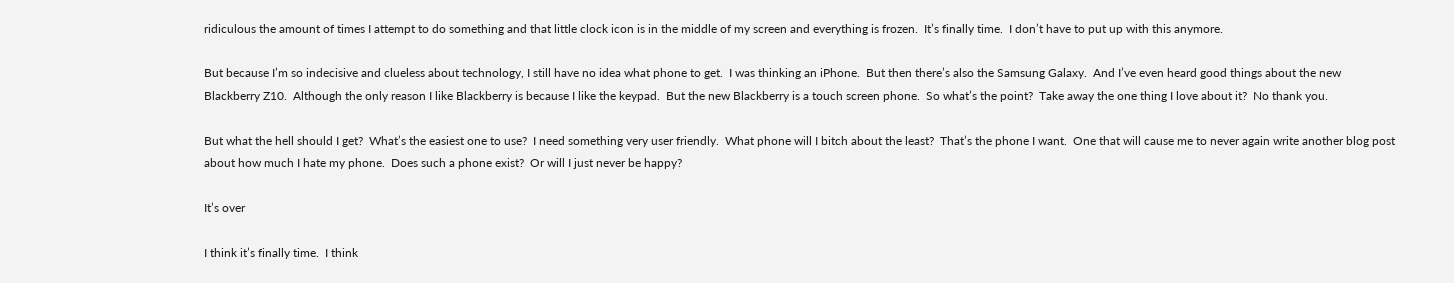ridiculous the amount of times I attempt to do something and that little clock icon is in the middle of my screen and everything is frozen.  It’s finally time.  I don’t have to put up with this anymore.

But because I’m so indecisive and clueless about technology, I still have no idea what phone to get.  I was thinking an iPhone.  But then there’s also the Samsung Galaxy.  And I’ve even heard good things about the new Blackberry Z10.  Although the only reason I like Blackberry is because I like the keypad.  But the new Blackberry is a touch screen phone.  So what’s the point?  Take away the one thing I love about it?  No thank you.

But what the hell should I get?  What’s the easiest one to use?  I need something very user friendly.  What phone will I bitch about the least?  That’s the phone I want.  One that will cause me to never again write another blog post about how much I hate my phone.  Does such a phone exist?  Or will I just never be happy?

It’s over

I think it’s finally time.  I think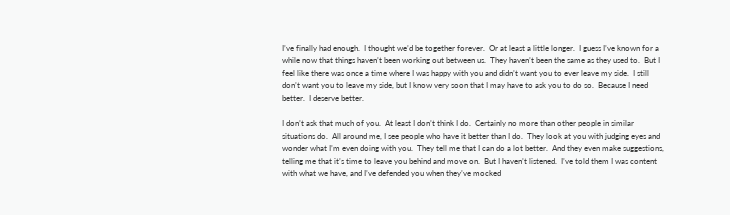I’ve finally had enough.  I thought we’d be together forever.  Or at least a little longer.  I guess I’ve known for a while now that things haven’t been working out between us.  They haven’t been the same as they used to.  But I feel like there was once a time where I was happy with you and didn’t want you to ever leave my side.  I still don’t want you to leave my side, but I know very soon that I may have to ask you to do so.  Because I need better.  I deserve better.

I don’t ask that much of you.  At least I don’t think I do.  Certainly no more than other people in similar situations do.  All around me, I see people who have it better than I do.  They look at you with judging eyes and wonder what I’m even doing with you.  They tell me that I can do a lot better.  And they even make suggestions, telling me that it’s time to leave you behind and move on.  But I haven’t listened.  I’ve told them I was content with what we have, and I’ve defended you when they’ve mocked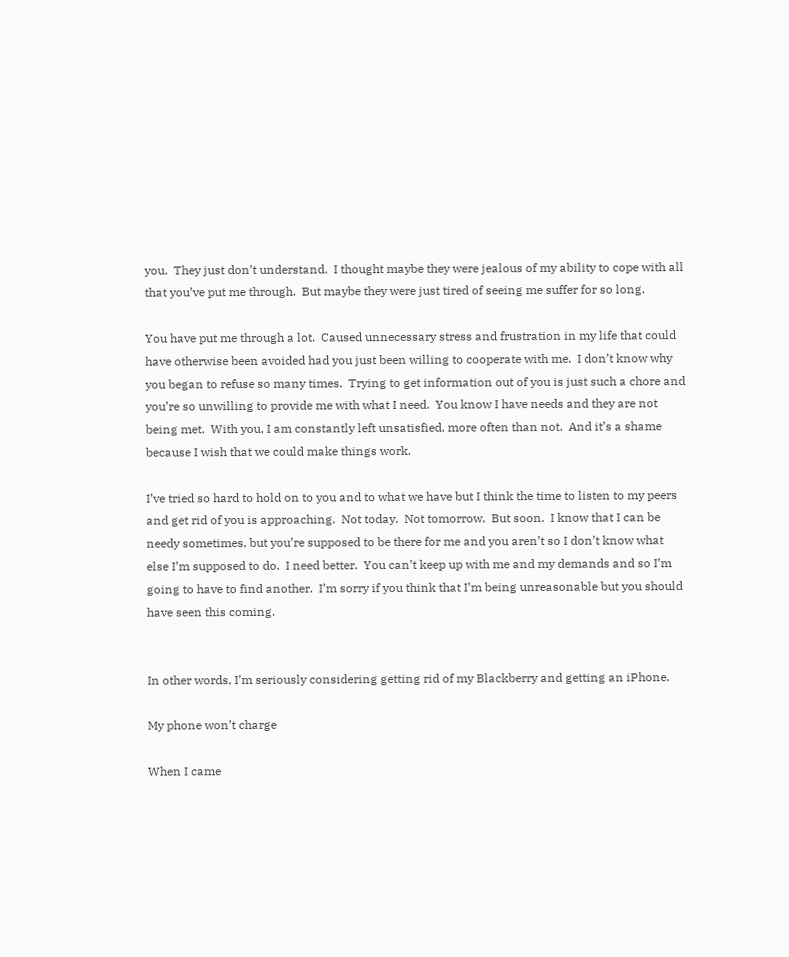you.  They just don’t understand.  I thought maybe they were jealous of my ability to cope with all that you’ve put me through.  But maybe they were just tired of seeing me suffer for so long.

You have put me through a lot.  Caused unnecessary stress and frustration in my life that could have otherwise been avoided had you just been willing to cooperate with me.  I don’t know why you began to refuse so many times.  Trying to get information out of you is just such a chore and you’re so unwilling to provide me with what I need.  You know I have needs and they are not being met.  With you, I am constantly left unsatisfied, more often than not.  And it’s a shame because I wish that we could make things work.

I’ve tried so hard to hold on to you and to what we have but I think the time to listen to my peers and get rid of you is approaching.  Not today.  Not tomorrow.  But soon.  I know that I can be needy sometimes, but you’re supposed to be there for me and you aren’t so I don’t know what else I’m supposed to do.  I need better.  You can’t keep up with me and my demands and so I’m going to have to find another.  I’m sorry if you think that I’m being unreasonable but you should have seen this coming.


In other words, I’m seriously considering getting rid of my Blackberry and getting an iPhone.

My phone won’t charge

When I came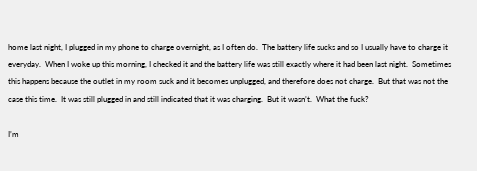home last night, I plugged in my phone to charge overnight, as I often do.  The battery life sucks and so I usually have to charge it everyday.  When I woke up this morning, I checked it and the battery life was still exactly where it had been last night.  Sometimes this happens because the outlet in my room suck and it becomes unplugged, and therefore does not charge.  But that was not the case this time.  It was still plugged in and still indicated that it was charging.  But it wasn’t.  What the fuck?

I’m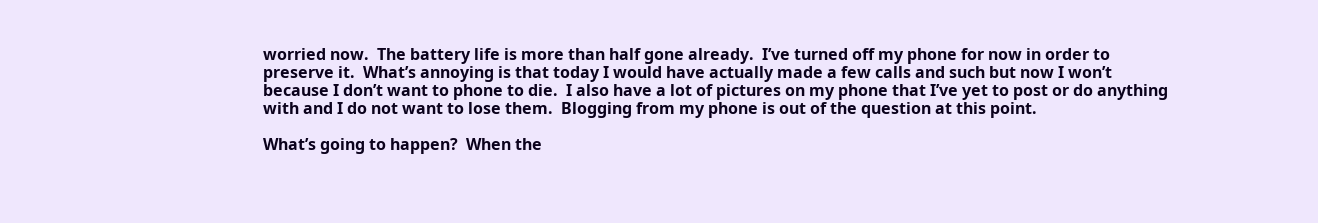worried now.  The battery life is more than half gone already.  I’ve turned off my phone for now in order to preserve it.  What’s annoying is that today I would have actually made a few calls and such but now I won’t because I don’t want to phone to die.  I also have a lot of pictures on my phone that I’ve yet to post or do anything with and I do not want to lose them.  Blogging from my phone is out of the question at this point.

What’s going to happen?  When the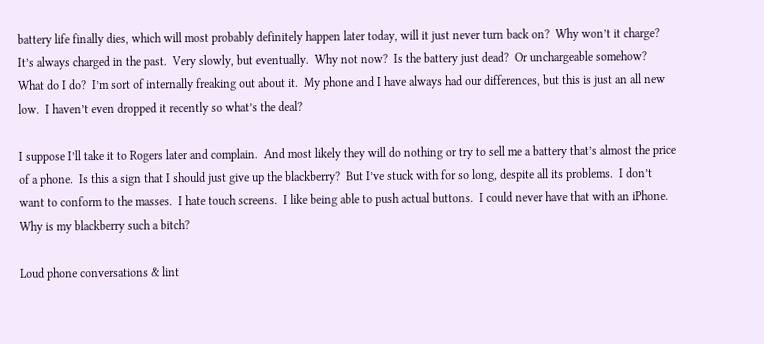battery life finally dies, which will most probably definitely happen later today, will it just never turn back on?  Why won’t it charge?  It’s always charged in the past.  Very slowly, but eventually.  Why not now?  Is the battery just dead?  Or unchargeable somehow?  What do I do?  I’m sort of internally freaking out about it.  My phone and I have always had our differences, but this is just an all new low.  I haven’t even dropped it recently so what’s the deal?

I suppose I’ll take it to Rogers later and complain.  And most likely they will do nothing or try to sell me a battery that’s almost the price of a phone.  Is this a sign that I should just give up the blackberry?  But I’ve stuck with for so long, despite all its problems.  I don’t want to conform to the masses.  I hate touch screens.  I like being able to push actual buttons.  I could never have that with an iPhone.  Why is my blackberry such a bitch?

Loud phone conversations & lint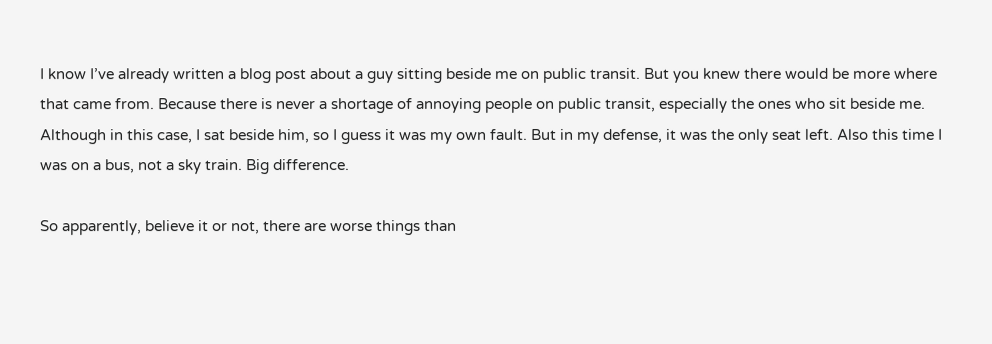I know I’ve already written a blog post about a guy sitting beside me on public transit. But you knew there would be more where that came from. Because there is never a shortage of annoying people on public transit, especially the ones who sit beside me. Although in this case, I sat beside him, so I guess it was my own fault. But in my defense, it was the only seat left. Also this time I was on a bus, not a sky train. Big difference.

So apparently, believe it or not, there are worse things than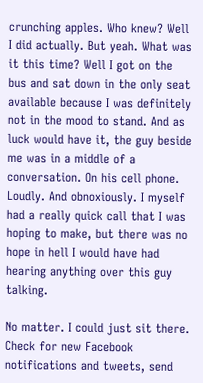crunching apples. Who knew? Well I did actually. But yeah. What was it this time? Well I got on the bus and sat down in the only seat available because I was definitely not in the mood to stand. And as luck would have it, the guy beside me was in a middle of a conversation. On his cell phone. Loudly. And obnoxiously. I myself had a really quick call that I was hoping to make, but there was no hope in hell I would have had hearing anything over this guy talking.

No matter. I could just sit there. Check for new Facebook notifications and tweets, send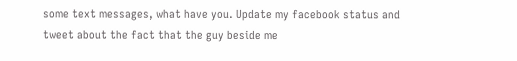some text messages, what have you. Update my facebook status and tweet about the fact that the guy beside me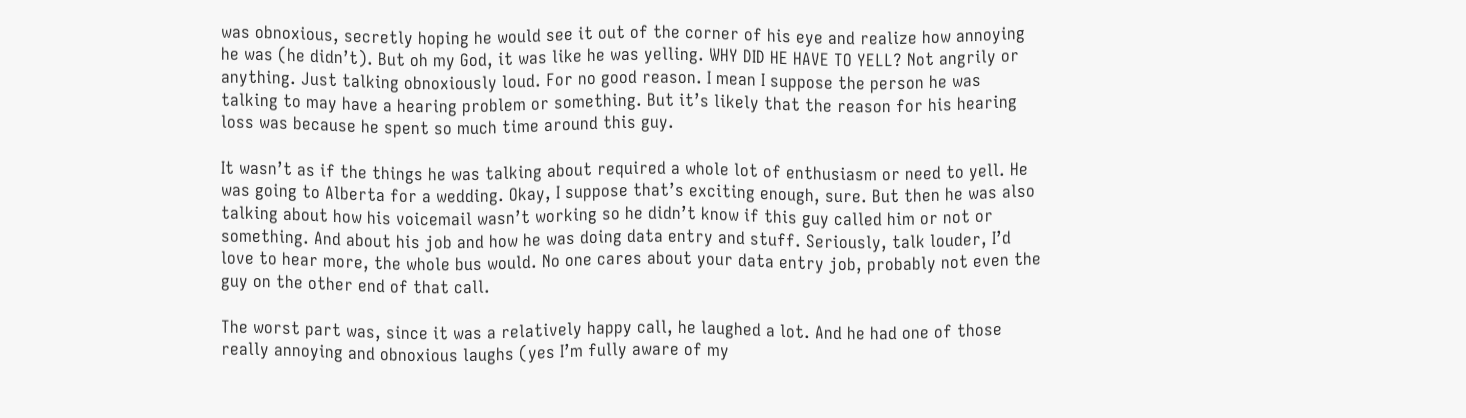was obnoxious, secretly hoping he would see it out of the corner of his eye and realize how annoying he was (he didn’t). But oh my God, it was like he was yelling. WHY DID HE HAVE TO YELL? Not angrily or anything. Just talking obnoxiously loud. For no good reason. I mean I suppose the person he was talking to may have a hearing problem or something. But it’s likely that the reason for his hearing loss was because he spent so much time around this guy.

It wasn’t as if the things he was talking about required a whole lot of enthusiasm or need to yell. He was going to Alberta for a wedding. Okay, I suppose that’s exciting enough, sure. But then he was also talking about how his voicemail wasn’t working so he didn’t know if this guy called him or not or something. And about his job and how he was doing data entry and stuff. Seriously, talk louder, I’d love to hear more, the whole bus would. No one cares about your data entry job, probably not even the guy on the other end of that call.

The worst part was, since it was a relatively happy call, he laughed a lot. And he had one of those really annoying and obnoxious laughs (yes I’m fully aware of my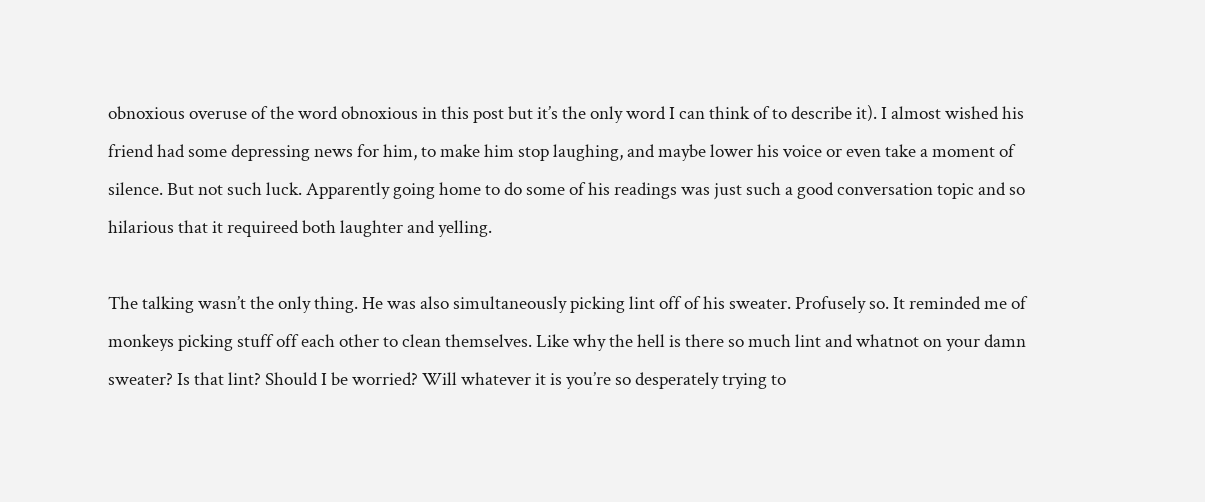obnoxious overuse of the word obnoxious in this post but it’s the only word I can think of to describe it). I almost wished his friend had some depressing news for him, to make him stop laughing, and maybe lower his voice or even take a moment of silence. But not such luck. Apparently going home to do some of his readings was just such a good conversation topic and so hilarious that it requireed both laughter and yelling.

The talking wasn’t the only thing. He was also simultaneously picking lint off of his sweater. Profusely so. It reminded me of monkeys picking stuff off each other to clean themselves. Like why the hell is there so much lint and whatnot on your damn sweater? Is that lint? Should I be worried? Will whatever it is you’re so desperately trying to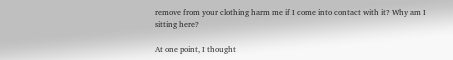remove from your clothing harm me if I come into contact with it? Why am I sitting here?

At one point, I thought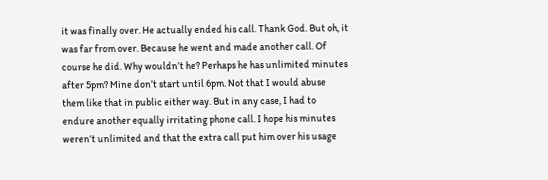it was finally over. He actually ended his call. Thank God. But oh, it was far from over. Because he went and made another call. Of course he did. Why wouldn’t he? Perhaps he has unlimited minutes after 5pm? Mine don’t start until 6pm. Not that I would abuse them like that in public either way. But in any case, I had to endure another equally irritating phone call. I hope his minutes weren’t unlimited and that the extra call put him over his usage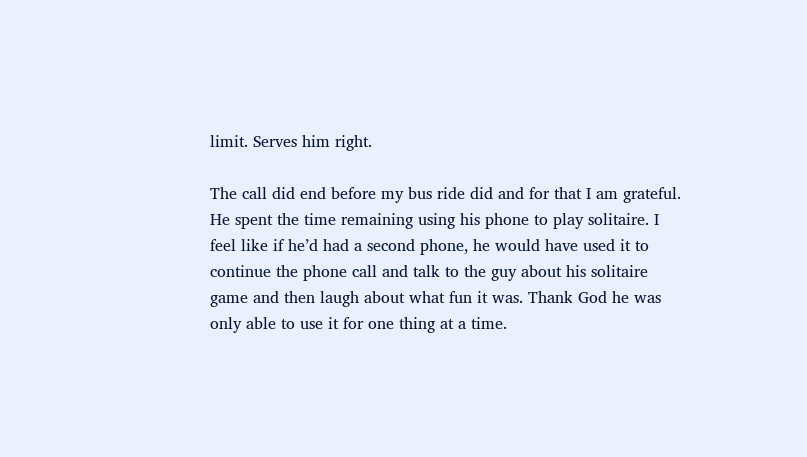limit. Serves him right.

The call did end before my bus ride did and for that I am grateful. He spent the time remaining using his phone to play solitaire. I feel like if he’d had a second phone, he would have used it to continue the phone call and talk to the guy about his solitaire game and then laugh about what fun it was. Thank God he was only able to use it for one thing at a time.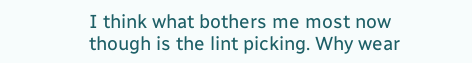I think what bothers me most now though is the lint picking. Why wear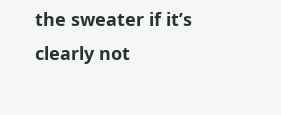the sweater if it’s clearly not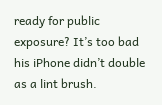ready for public exposure? It’s too bad his iPhone didn’t double as a lint brush.